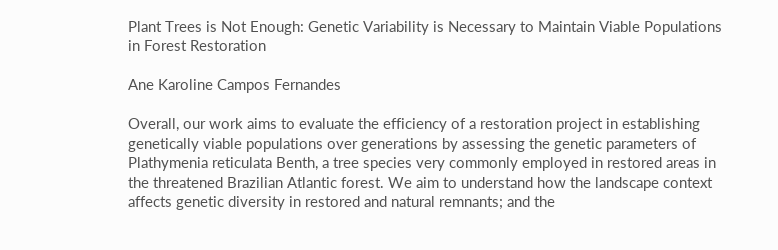Plant Trees is Not Enough: Genetic Variability is Necessary to Maintain Viable Populations in Forest Restoration

Ane Karoline Campos Fernandes

Overall, our work aims to evaluate the efficiency of a restoration project in establishing genetically viable populations over generations by assessing the genetic parameters of Plathymenia reticulata Benth, a tree species very commonly employed in restored areas in the threatened Brazilian Atlantic forest. We aim to understand how the landscape context affects genetic diversity in restored and natural remnants; and the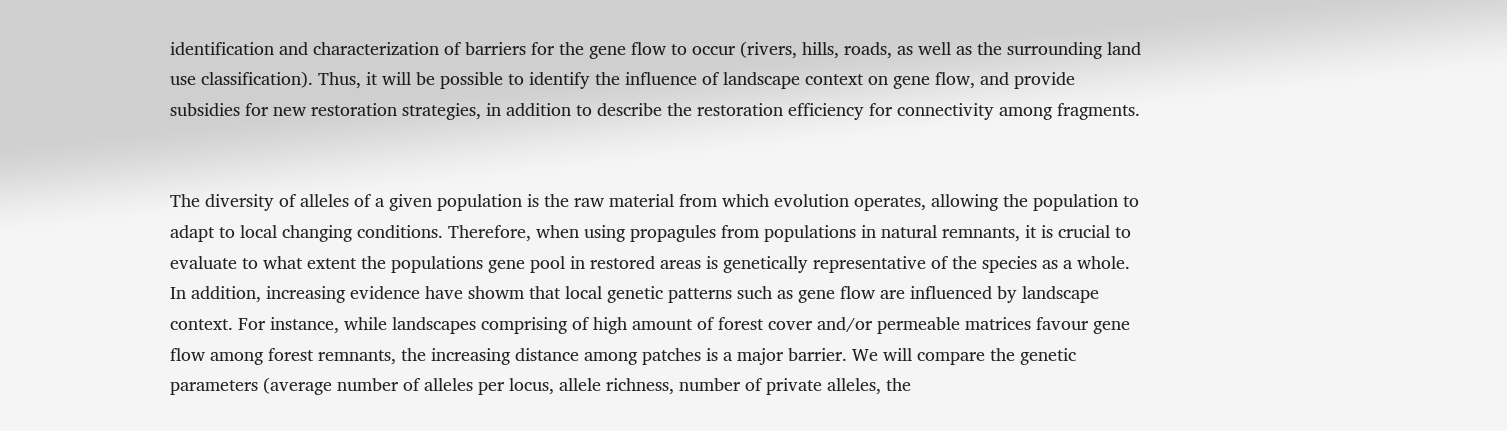identification and characterization of barriers for the gene flow to occur (rivers, hills, roads, as well as the surrounding land use classification). Thus, it will be possible to identify the influence of landscape context on gene flow, and provide subsidies for new restoration strategies, in addition to describe the restoration efficiency for connectivity among fragments.


The diversity of alleles of a given population is the raw material from which evolution operates, allowing the population to adapt to local changing conditions. Therefore, when using propagules from populations in natural remnants, it is crucial to evaluate to what extent the populations gene pool in restored areas is genetically representative of the species as a whole. In addition, increasing evidence have showm that local genetic patterns such as gene flow are influenced by landscape context. For instance, while landscapes comprising of high amount of forest cover and/or permeable matrices favour gene flow among forest remnants, the increasing distance among patches is a major barrier. We will compare the genetic parameters (average number of alleles per locus, allele richness, number of private alleles, the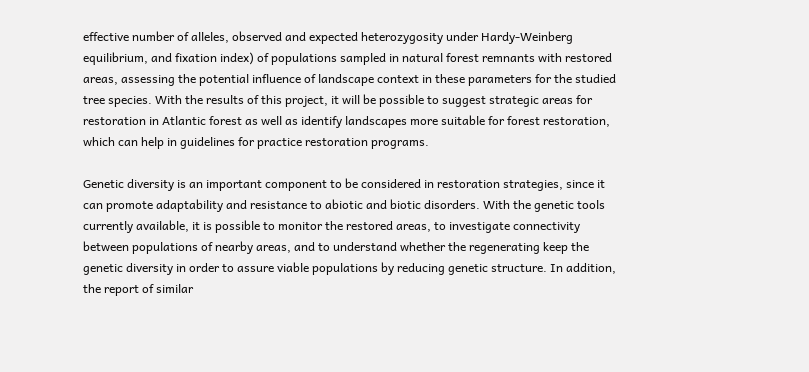effective number of alleles, observed and expected heterozygosity under Hardy-Weinberg equilibrium, and fixation index) of populations sampled in natural forest remnants with restored areas, assessing the potential influence of landscape context in these parameters for the studied tree species. With the results of this project, it will be possible to suggest strategic areas for restoration in Atlantic forest as well as identify landscapes more suitable for forest restoration, which can help in guidelines for practice restoration programs.

Genetic diversity is an important component to be considered in restoration strategies, since it can promote adaptability and resistance to abiotic and biotic disorders. With the genetic tools currently available, it is possible to monitor the restored areas, to investigate connectivity between populations of nearby areas, and to understand whether the regenerating keep the genetic diversity in order to assure viable populations by reducing genetic structure. In addition, the report of similar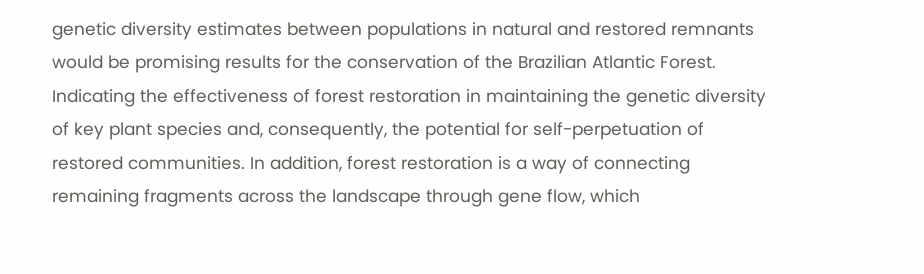genetic diversity estimates between populations in natural and restored remnants would be promising results for the conservation of the Brazilian Atlantic Forest. Indicating the effectiveness of forest restoration in maintaining the genetic diversity of key plant species and, consequently, the potential for self-perpetuation of restored communities. In addition, forest restoration is a way of connecting remaining fragments across the landscape through gene flow, which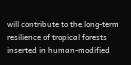will contribute to the long-term resilience of tropical forests inserted in human-modified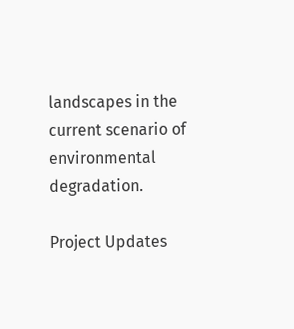landscapes in the current scenario of environmental degradation.

Project Updates